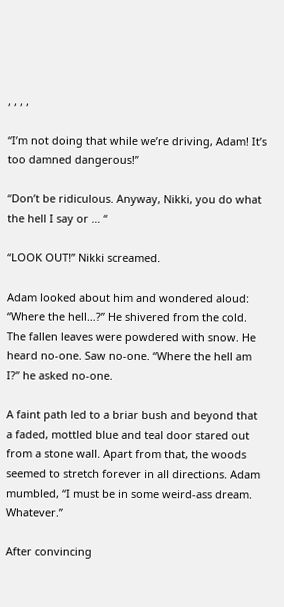, , , ,

“I’m not doing that while we’re driving, Adam! It’s too damned dangerous!”

“Don’t be ridiculous. Anyway, Nikki, you do what the hell I say or … “

“LOOK OUT!” Nikki screamed.

Adam looked about him and wondered aloud: “Where the hell…?” He shivered from the cold. The fallen leaves were powdered with snow. He heard no-one. Saw no-one. “Where the hell am I?” he asked no-one.

A faint path led to a briar bush and beyond that a faded, mottled blue and teal door stared out from a stone wall. Apart from that, the woods seemed to stretch forever in all directions. Adam mumbled, “I must be in some weird-ass dream. Whatever.”

After convincing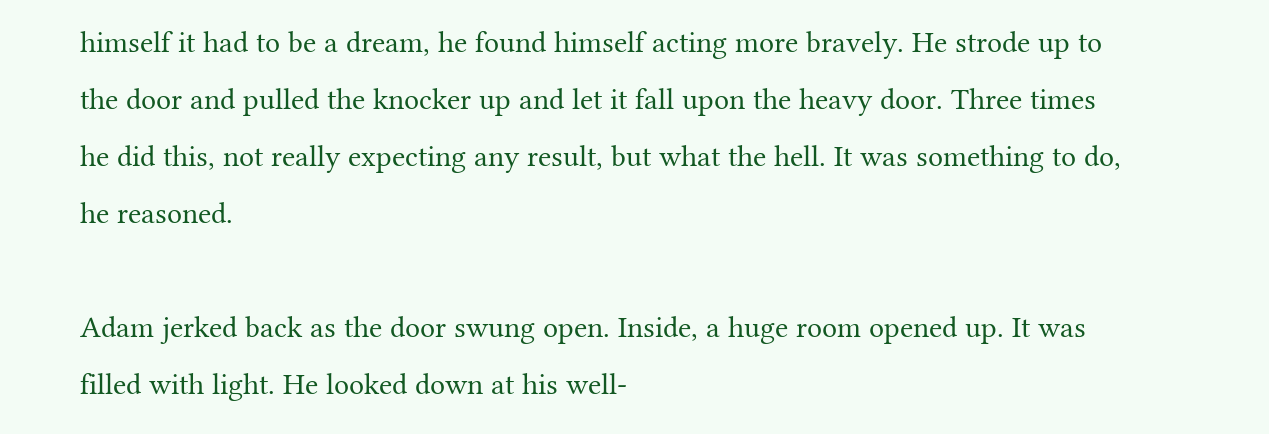himself it had to be a dream, he found himself acting more bravely. He strode up to the door and pulled the knocker up and let it fall upon the heavy door. Three times he did this, not really expecting any result, but what the hell. It was something to do, he reasoned.

Adam jerked back as the door swung open. Inside, a huge room opened up. It was filled with light. He looked down at his well-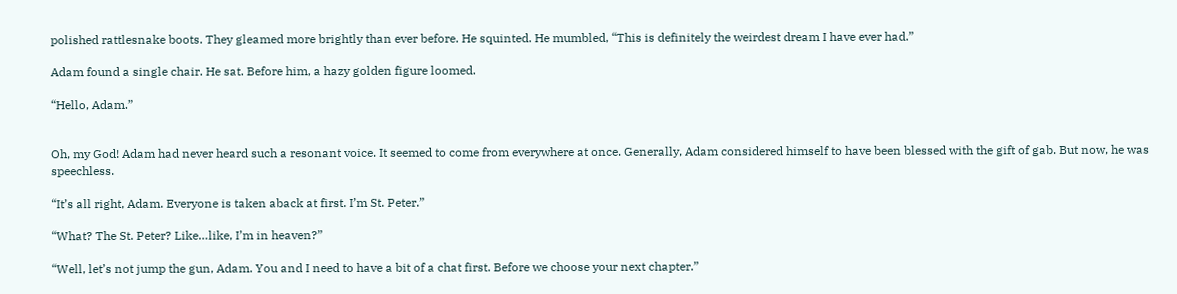polished rattlesnake boots. They gleamed more brightly than ever before. He squinted. He mumbled, “This is definitely the weirdest dream I have ever had.”

Adam found a single chair. He sat. Before him, a hazy golden figure loomed.

“Hello, Adam.”


Oh, my God! Adam had never heard such a resonant voice. It seemed to come from everywhere at once. Generally, Adam considered himself to have been blessed with the gift of gab. But now, he was speechless.

“It’s all right, Adam. Everyone is taken aback at first. I’m St. Peter.”

“What? The St. Peter? Like…like, I’m in heaven?”

“Well, let’s not jump the gun, Adam. You and I need to have a bit of a chat first. Before we choose your next chapter.”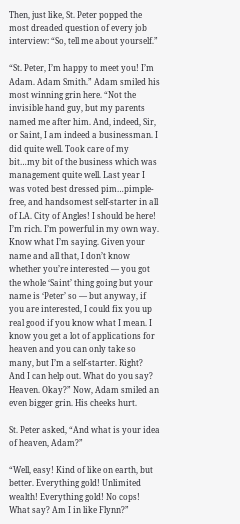Then, just like, St. Peter popped the most dreaded question of every job interview: “So, tell me about yourself.”

“St. Peter, I’m happy to meet you! I’m Adam. Adam Smith.” Adam smiled his most winning grin here. “Not the invisible hand guy, but my parents named me after him. And, indeed, Sir, or Saint, I am indeed a businessman. I did quite well. Took care of my bit…my bit of the business which was management quite well. Last year I was voted best dressed pim…pimple-free, and handsomest self-starter in all of LA. City of Angles! I should be here! I’m rich. I’m powerful in my own way. Know what I’m saying. Given your name and all that, I don’t know whether you’re interested — you got the whole ‘Saint’ thing going but your name is ‘Peter’ so — but anyway, if you are interested, I could fix you up real good if you know what I mean. I know you get a lot of applications for heaven and you can only take so many, but I’m a self-starter. Right? And I can help out. What do you say? Heaven. Okay?” Now, Adam smiled an even bigger grin. His cheeks hurt.

St. Peter asked, “And what is your idea of heaven, Adam?”

“Well, easy! Kind of like on earth, but better. Everything gold! Unlimited wealth! Everything gold! No cops! What say? Am I in like Flynn?”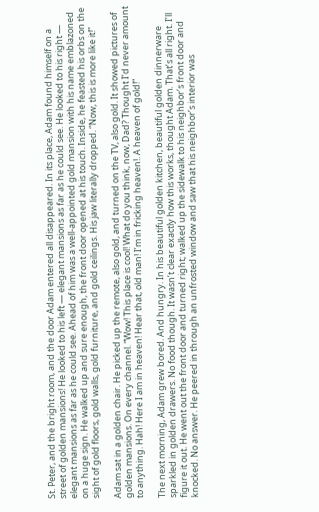St. Peter, and the bright room, and the door Adam entered all disappeared. In its place, Adam found himself on a street of golden mansions! He looked to his left — elegant mansions as far as he could see. He looked to his right — elegant mansions as far as he could see. Ahead of him was a well-appointed gold mansion with his name emblazoned on a huge sign. He walked up and sure enough, the front door opened at his touch. Inside, he feasted his orbs on the sight of gold floors, gold walls, gold furniture, and gold ceilings. His jaw literally dropped. “Now, this is more like it!”

Adam sat in a golden chair. He picked up the remote, also gold, and turned on the TV, also gold. It showed pictures of golden mansions. On every channel. “Wow! This place is cool! What do you think, now, Dad? Thought I’d never amount to anything. Hah! Here I am in heaven! Hear that, old man! I’m in fricking heaven!. A heaven of gold!”

The next morning, Adam grew bored. And hungry. In his beautiful golden kitchen, beautiful golden dinnerware sparkled in golden drawers. No food though. It wasn’t clear exactly how this works, thought Adam. That’s all right. I’ll figure it out. He went out the front door and turned right; walked up the sidewalk to his neighbor’s front door and knocked. No answer. He peered in through an unfrosted window and saw that his neighbor’s interior was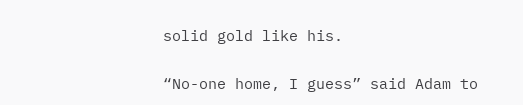solid gold like his.

“No-one home, I guess” said Adam to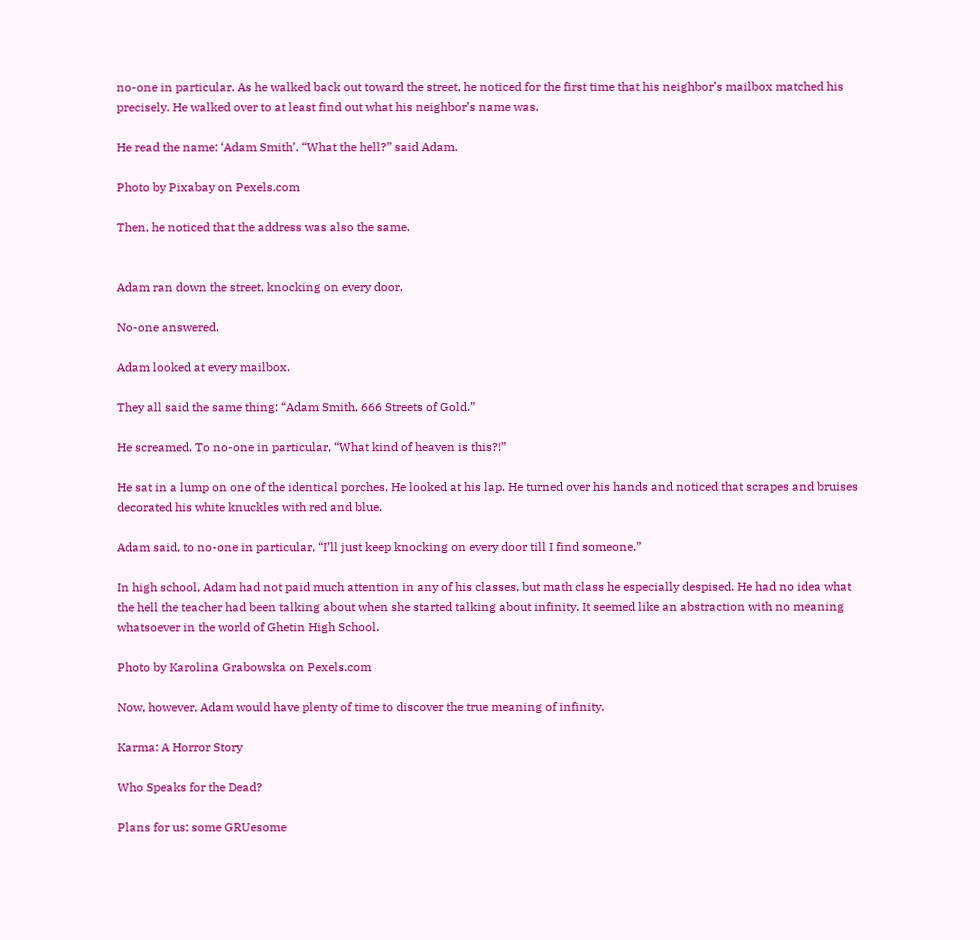no-one in particular. As he walked back out toward the street, he noticed for the first time that his neighbor’s mailbox matched his precisely. He walked over to at least find out what his neighbor’s name was.

He read the name: ‘Adam Smith’. “What the hell?” said Adam.

Photo by Pixabay on Pexels.com

Then, he noticed that the address was also the same.


Adam ran down the street, knocking on every door.

No-one answered.

Adam looked at every mailbox.

They all said the same thing: “Adam Smith, 666 Streets of Gold.”

He screamed. To no-one in particular, “What kind of heaven is this?!”

He sat in a lump on one of the identical porches. He looked at his lap. He turned over his hands and noticed that scrapes and bruises decorated his white knuckles with red and blue.

Adam said, to no-one in particular, “I’ll just keep knocking on every door till I find someone.”

In high school, Adam had not paid much attention in any of his classes, but math class he especially despised. He had no idea what the hell the teacher had been talking about when she started talking about infinity. It seemed like an abstraction with no meaning whatsoever in the world of Ghetin High School.

Photo by Karolina Grabowska on Pexels.com

Now, however, Adam would have plenty of time to discover the true meaning of infinity.

Karma: A Horror Story

Who Speaks for the Dead?

Plans for us; some GRUesome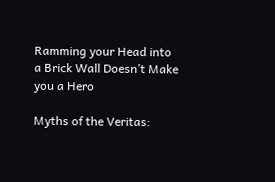Ramming your Head into a Brick Wall Doesn’t Make you a Hero

Myths of the Veritas: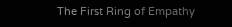The First Ring of Empathy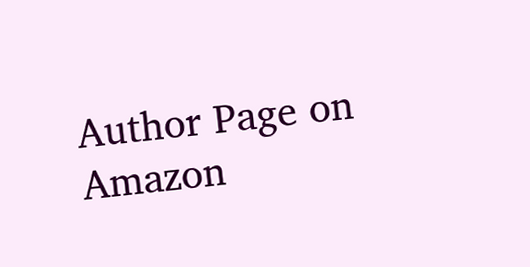Author Page on Amazon